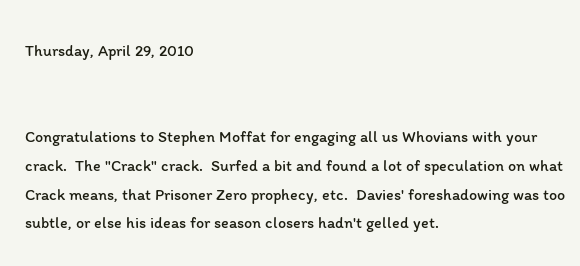Thursday, April 29, 2010


Congratulations to Stephen Moffat for engaging all us Whovians with your crack.  The "Crack" crack.  Surfed a bit and found a lot of speculation on what Crack means, that Prisoner Zero prophecy, etc.  Davies' foreshadowing was too subtle, or else his ideas for season closers hadn't gelled yet.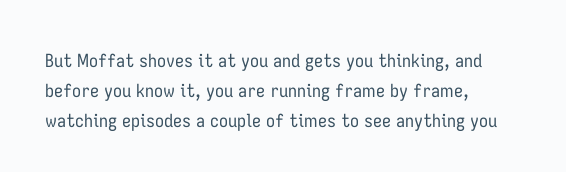But Moffat shoves it at you and gets you thinking, and before you know it, you are running frame by frame, watching episodes a couple of times to see anything you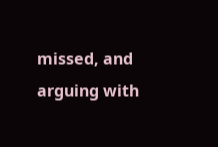missed, and arguing with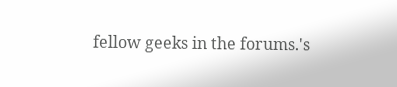fellow geeks in the forums.'s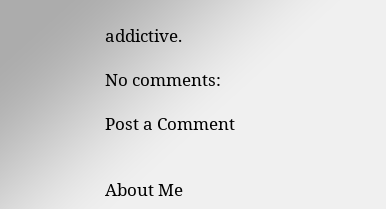addictive.

No comments:

Post a Comment


About Me